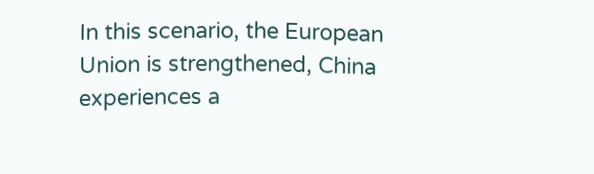In this scenario, the European Union is strengthened, China experiences a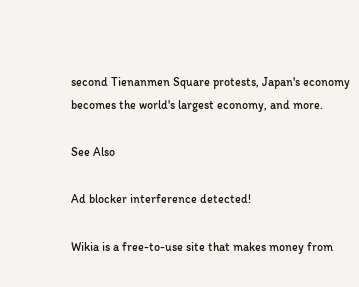second Tienanmen Square protests, Japan's economy becomes the world's largest economy, and more.

See Also

Ad blocker interference detected!

Wikia is a free-to-use site that makes money from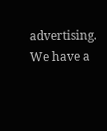advertising. We have a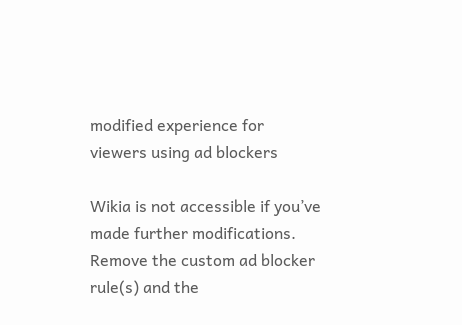modified experience for viewers using ad blockers

Wikia is not accessible if you’ve made further modifications. Remove the custom ad blocker rule(s) and the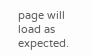page will load as expected.